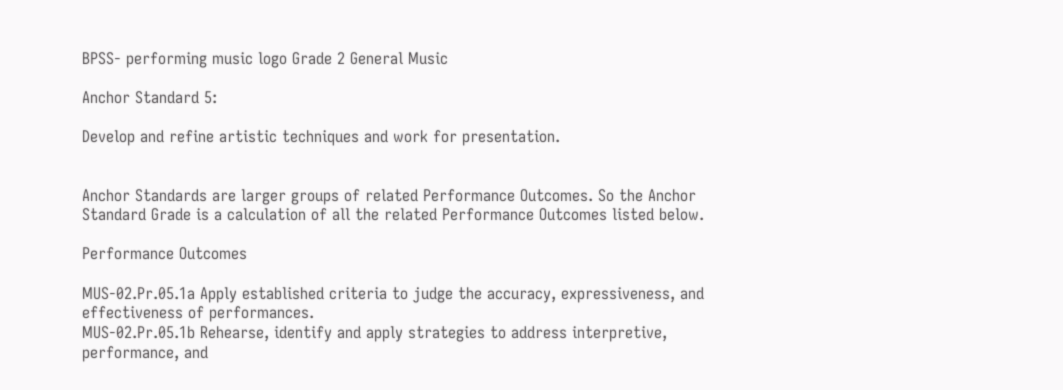BPSS- performing music logo Grade 2 General Music

Anchor Standard 5:

Develop and refine artistic techniques and work for presentation.


Anchor Standards are larger groups of related Performance Outcomes. So the Anchor Standard Grade is a calculation of all the related Performance Outcomes listed below.

Performance Outcomes

MUS-02.Pr.05.1a Apply established criteria to judge the accuracy, expressiveness, and effectiveness of performances.
MUS-02.Pr.05.1b Rehearse, identify and apply strategies to address interpretive, performance, and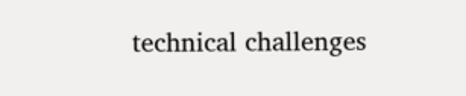technical challenges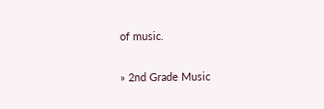of music.

» 2nd Grade Music